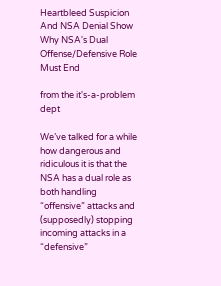Heartbleed Suspicion And NSA Denial Show Why NSA's Dual Offense/Defensive Role Must End

from the it's-a-problem dept

We’ve talked for a while how dangerous and ridiculous it is that the NSA has a dual role as both handling “offensive” attacks and (supposedly) stopping incoming attacks in a “defensive”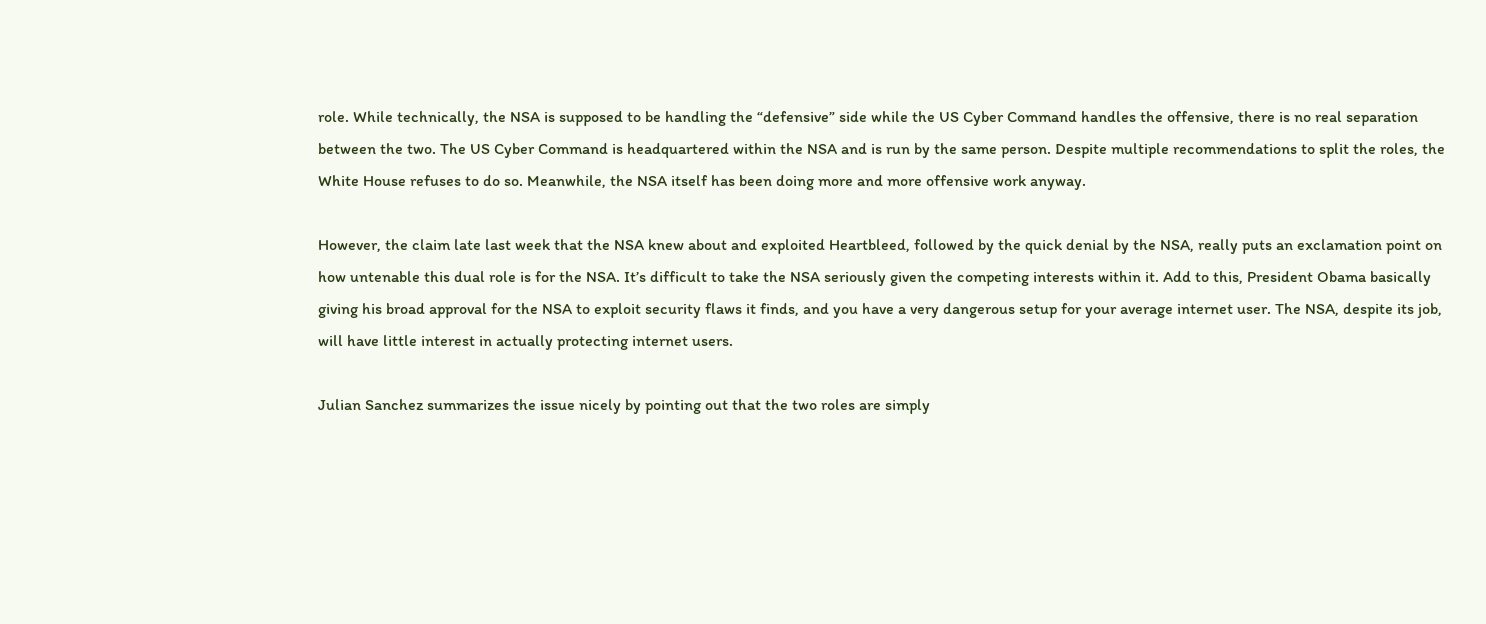role. While technically, the NSA is supposed to be handling the “defensive” side while the US Cyber Command handles the offensive, there is no real separation between the two. The US Cyber Command is headquartered within the NSA and is run by the same person. Despite multiple recommendations to split the roles, the White House refuses to do so. Meanwhile, the NSA itself has been doing more and more offensive work anyway.

However, the claim late last week that the NSA knew about and exploited Heartbleed, followed by the quick denial by the NSA, really puts an exclamation point on how untenable this dual role is for the NSA. It’s difficult to take the NSA seriously given the competing interests within it. Add to this, President Obama basically giving his broad approval for the NSA to exploit security flaws it finds, and you have a very dangerous setup for your average internet user. The NSA, despite its job, will have little interest in actually protecting internet users.

Julian Sanchez summarizes the issue nicely by pointing out that the two roles are simply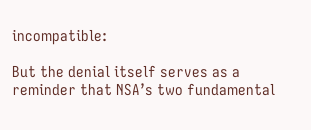incompatible:

But the denial itself serves as a reminder that NSA’s two fundamental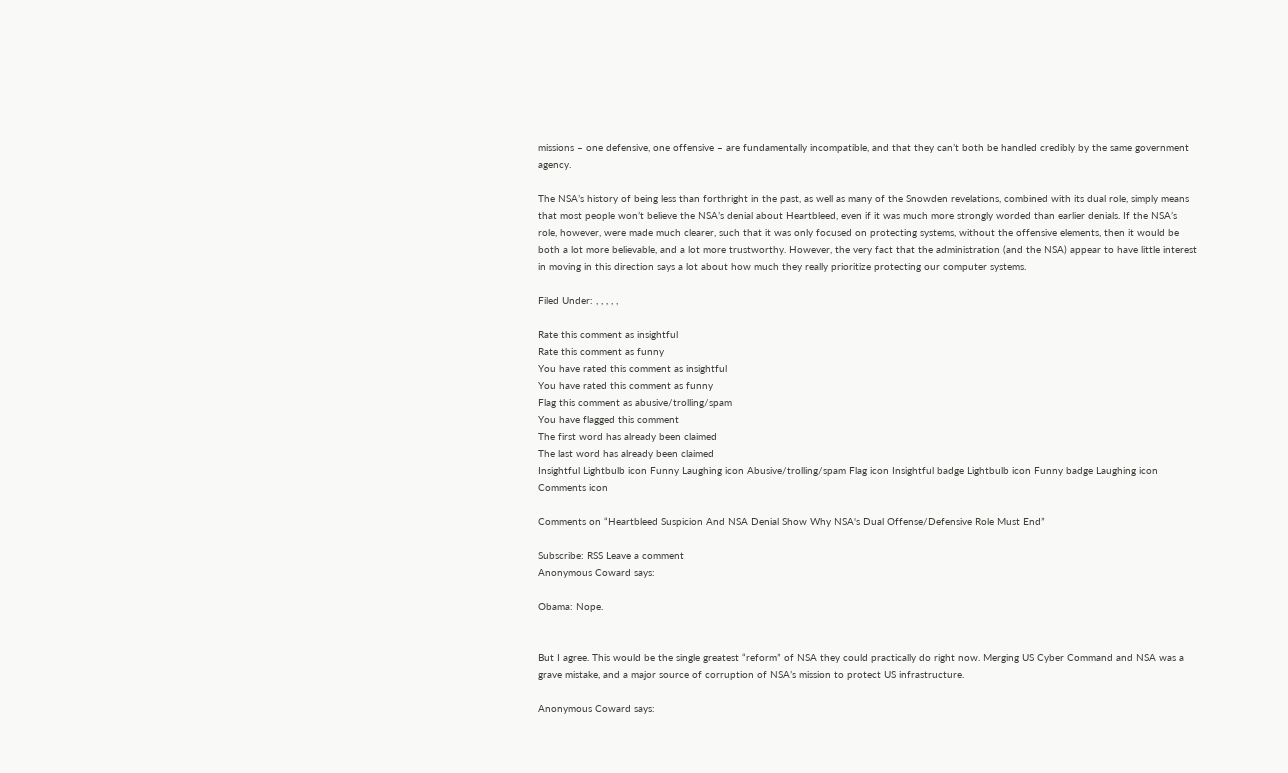missions – one defensive, one offensive – are fundamentally incompatible, and that they can’t both be handled credibly by the same government agency.

The NSA’s history of being less than forthright in the past, as well as many of the Snowden revelations, combined with its dual role, simply means that most people won’t believe the NSA’s denial about Heartbleed, even if it was much more strongly worded than earlier denials. If the NSA’s role, however, were made much clearer, such that it was only focused on protecting systems, without the offensive elements, then it would be both a lot more believable, and a lot more trustworthy. However, the very fact that the administration (and the NSA) appear to have little interest in moving in this direction says a lot about how much they really prioritize protecting our computer systems.

Filed Under: , , , , ,

Rate this comment as insightful
Rate this comment as funny
You have rated this comment as insightful
You have rated this comment as funny
Flag this comment as abusive/trolling/spam
You have flagged this comment
The first word has already been claimed
The last word has already been claimed
Insightful Lightbulb icon Funny Laughing icon Abusive/trolling/spam Flag icon Insightful badge Lightbulb icon Funny badge Laughing icon Comments icon

Comments on “Heartbleed Suspicion And NSA Denial Show Why NSA's Dual Offense/Defensive Role Must End”

Subscribe: RSS Leave a comment
Anonymous Coward says:

Obama: Nope.


But I agree. This would be the single greatest “reform” of NSA they could practically do right now. Merging US Cyber Command and NSA was a grave mistake, and a major source of corruption of NSA’s mission to protect US infrastructure.

Anonymous Coward says: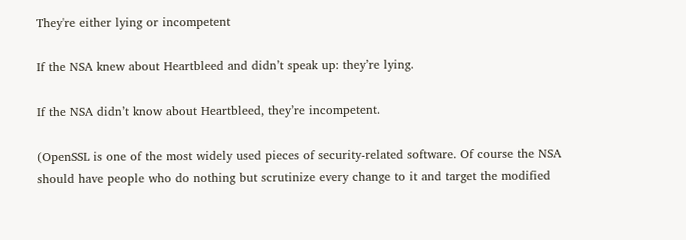They're either lying or incompetent

If the NSA knew about Heartbleed and didn’t speak up: they’re lying.

If the NSA didn’t know about Heartbleed, they’re incompetent.

(OpenSSL is one of the most widely used pieces of security-related software. Of course the NSA should have people who do nothing but scrutinize every change to it and target the modified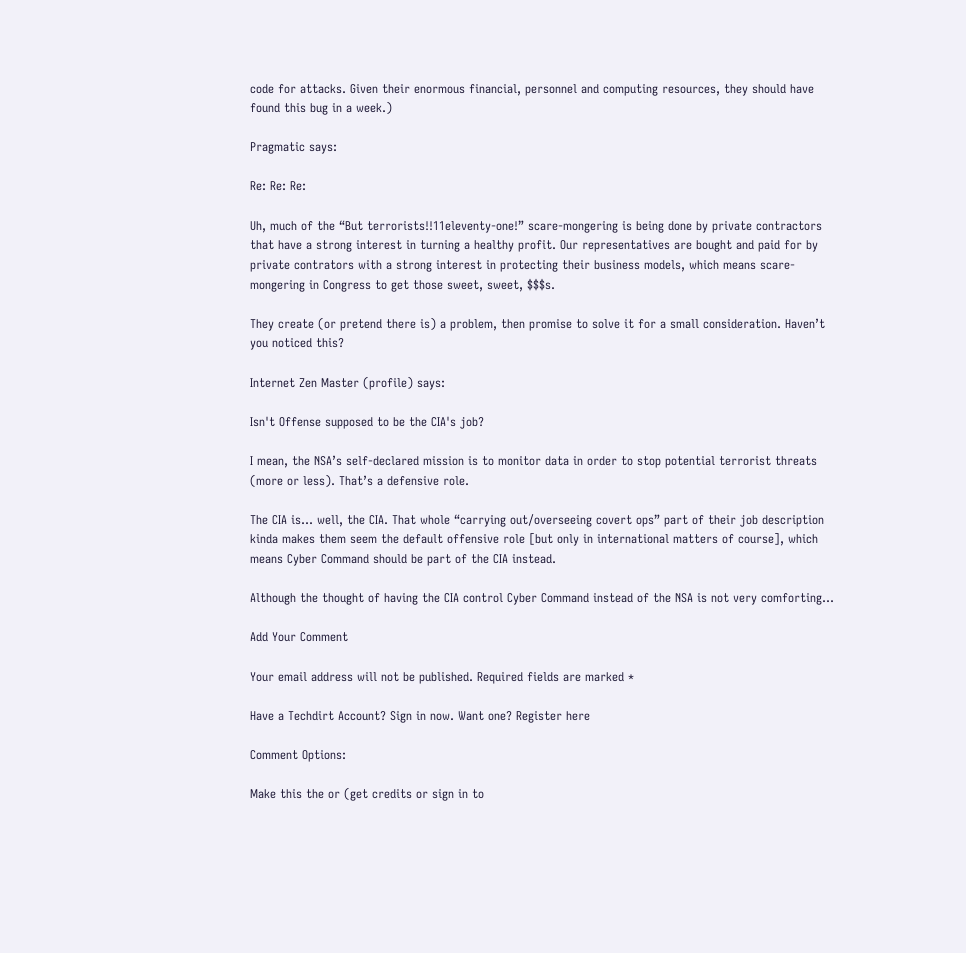code for attacks. Given their enormous financial, personnel and computing resources, they should have found this bug in a week.)

Pragmatic says:

Re: Re: Re:

Uh, much of the “But terrorists!!11eleventy-one!” scare-mongering is being done by private contractors that have a strong interest in turning a healthy profit. Our representatives are bought and paid for by private contrators with a strong interest in protecting their business models, which means scare-mongering in Congress to get those sweet, sweet, $$$s.

They create (or pretend there is) a problem, then promise to solve it for a small consideration. Haven’t you noticed this?

Internet Zen Master (profile) says:

Isn't Offense supposed to be the CIA's job?

I mean, the NSA’s self-declared mission is to monitor data in order to stop potential terrorist threats (more or less). That’s a defensive role.

The CIA is… well, the CIA. That whole “carrying out/overseeing covert ops” part of their job description kinda makes them seem the default offensive role [but only in international matters of course], which means Cyber Command should be part of the CIA instead.

Although the thought of having the CIA control Cyber Command instead of the NSA is not very comforting…

Add Your Comment

Your email address will not be published. Required fields are marked *

Have a Techdirt Account? Sign in now. Want one? Register here

Comment Options:

Make this the or (get credits or sign in to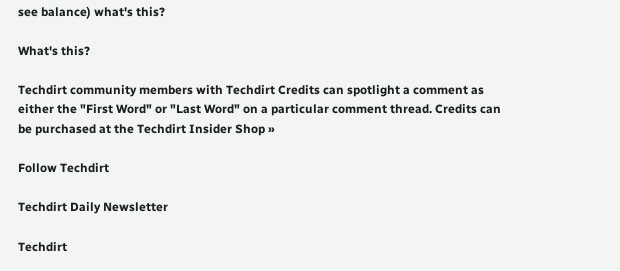see balance) what's this?

What's this?

Techdirt community members with Techdirt Credits can spotlight a comment as either the "First Word" or "Last Word" on a particular comment thread. Credits can be purchased at the Techdirt Insider Shop »

Follow Techdirt

Techdirt Daily Newsletter

Techdirt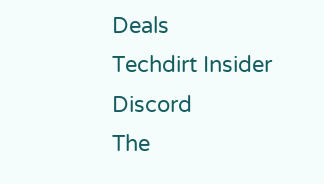Deals
Techdirt Insider Discord
The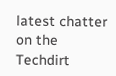latest chatter on the Techdirt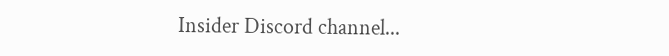Insider Discord channel...